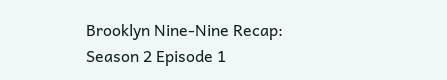Brooklyn Nine-Nine Recap: Season 2 Episode 1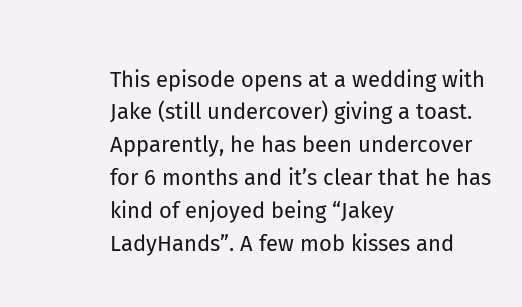This episode opens at a wedding with Jake (still undercover) giving a toast. Apparently, he has been undercover for 6 months and it’s clear that he has kind of enjoyed being “Jakey LadyHands”. A few mob kisses and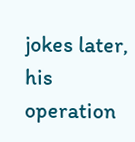jokes later, his operation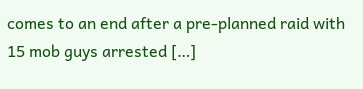comes to an end after a pre-planned raid with 15 mob guys arrested […]